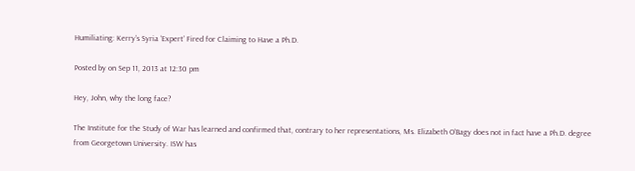Humiliating: Kerry’s Syria ‘Expert’ Fired for Claiming to Have a Ph.D.

Posted by on Sep 11, 2013 at 12:30 pm

Hey, John, why the long face?

The Institute for the Study of War has learned and confirmed that, contrary to her representations, Ms. Elizabeth O’Bagy does not in fact have a Ph.D. degree from Georgetown University. ISW has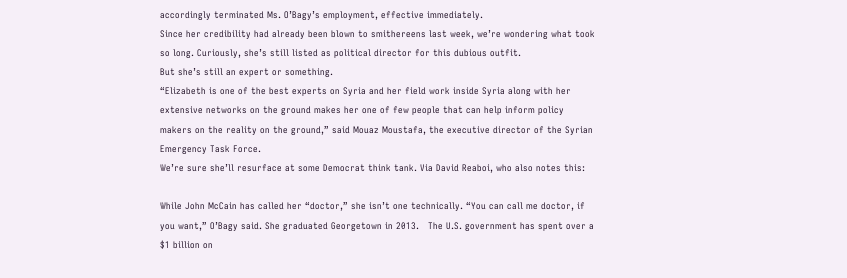accordingly terminated Ms. O’Bagy’s employment, effective immediately.
Since her credibility had already been blown to smithereens last week, we’re wondering what took so long. Curiously, she’s still listed as political director for this dubious outfit.
But she’s still an expert or something.
“Elizabeth is one of the best experts on Syria and her field work inside Syria along with her extensive networks on the ground makes her one of few people that can help inform policy makers on the reality on the ground,” said Mouaz Moustafa, the executive director of the Syrian Emergency Task Force.
We’re sure she’ll resurface at some Democrat think tank. Via David Reaboi, who also notes this:

While John McCain has called her “doctor,” she isn’t one technically. “You can call me doctor, if you want,” O’Bagy said. She graduated Georgetown in 2013.   The U.S. government has spent over a $1 billion on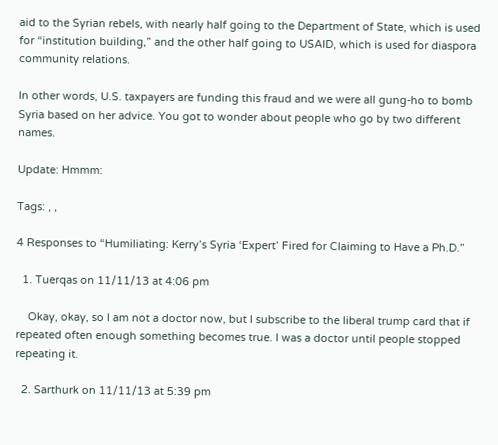aid to the Syrian rebels, with nearly half going to the Department of State, which is used for “institution building,” and the other half going to USAID, which is used for diaspora community relations.

In other words, U.S. taxpayers are funding this fraud and we were all gung-ho to bomb Syria based on her advice. You got to wonder about people who go by two different names.

Update: Hmmm:

Tags: , ,

4 Responses to “Humiliating: Kerry’s Syria ‘Expert’ Fired for Claiming to Have a Ph.D.”

  1. Tuerqas on 11/11/13 at 4:06 pm

    Okay, okay, so I am not a doctor now, but I subscribe to the liberal trump card that if repeated often enough something becomes true. I was a doctor until people stopped repeating it.

  2. Sarthurk on 11/11/13 at 5:39 pm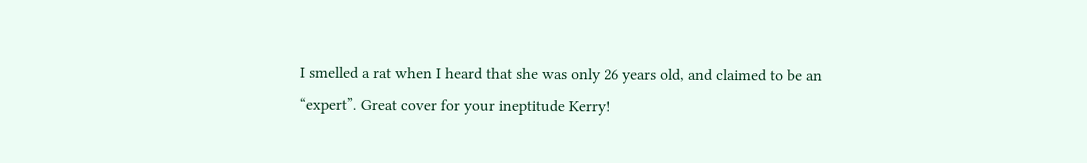I smelled a rat when I heard that she was only 26 years old, and claimed to be an “expert”. Great cover for your ineptitude Kerry!